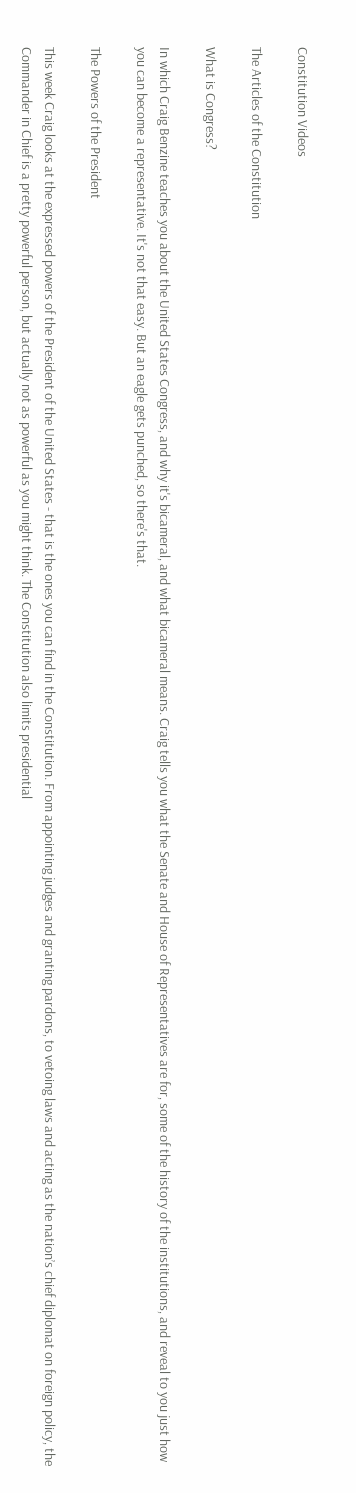Constitution Videos

The Articles of the Constitution

What is Congress?

In which Craig Benzine teaches you about the United States Congress, and why it's bicameral, and what bicameral means. Craig tells you what the Senate and House of Representatives are for, some of the history of the institutions, and reveal to you just how you can become a representative. It's not that easy. But an eagle gets punched, so there's that.

The Powers of the President

This week Craig looks at the expressed powers of the President of the United States - that is the ones you can find in the Constitution. From appointing judges and granting pardons, to vetoing laws and acting as the nation’s chief diplomat on foreign policy, the Commander in Chief is a pretty powerful person, but actually not as powerful as you might think. The Constitution also limits presidential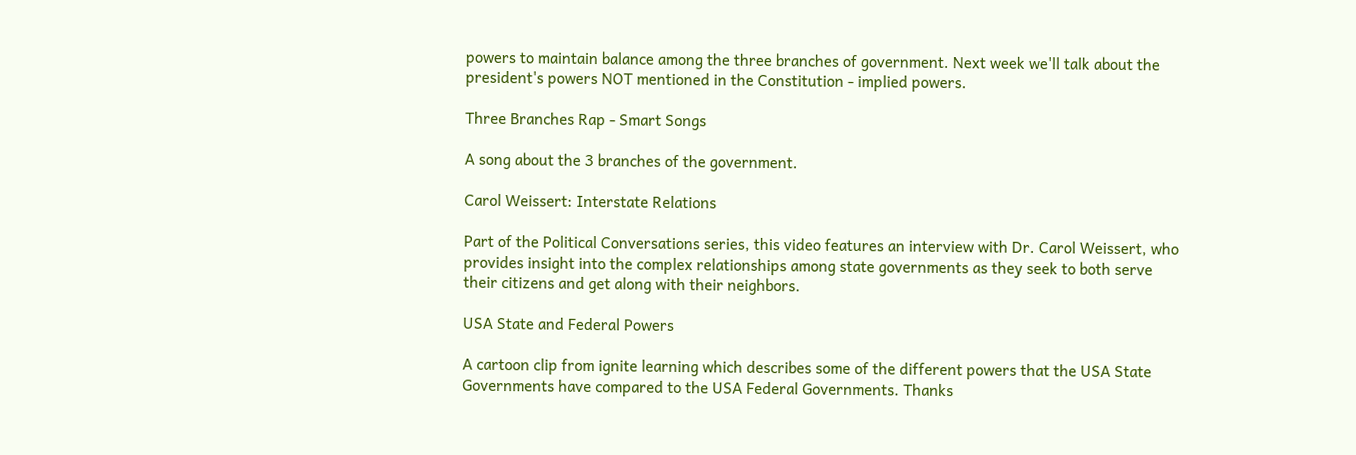powers to maintain balance among the three branches of government. Next week we'll talk about the president's powers NOT mentioned in the Constitution - implied powers.

Three Branches Rap - Smart Songs

A song about the 3 branches of the government.

Carol Weissert: Interstate Relations

Part of the Political Conversations series, this video features an interview with Dr. Carol Weissert, who provides insight into the complex relationships among state governments as they seek to both serve their citizens and get along with their neighbors.

USA State and Federal Powers

A cartoon clip from ignite learning which describes some of the different powers that the USA State Governments have compared to the USA Federal Governments. Thanks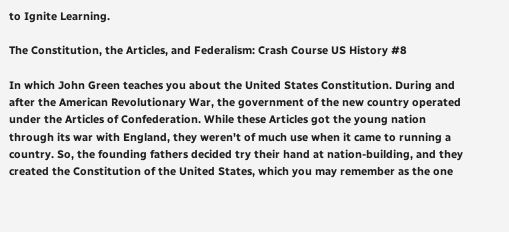to Ignite Learning.

The Constitution, the Articles, and Federalism: Crash Course US History #8

In which John Green teaches you about the United States Constitution. During and after the American Revolutionary War, the government of the new country operated under the Articles of Confederation. While these Articles got the young nation through its war with England, they weren't of much use when it came to running a country. So, the founding fathers decided try their hand at nation-building, and they created the Constitution of the United States, which you may remember as the one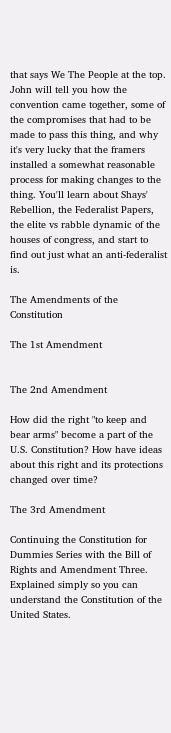that says We The People at the top. John will tell you how the convention came together, some of the compromises that had to be made to pass this thing, and why it's very lucky that the framers installed a somewhat reasonable process for making changes to the thing. You'll learn about Shays' Rebellion, the Federalist Papers, the elite vs rabble dynamic of the houses of congress, and start to find out just what an anti-federalist is.

The Amendments of the Constitution

The 1st Amendment


The 2nd Amendment

How did the right "to keep and bear arms" become a part of the U.S. Constitution? How have ideas about this right and its protections changed over time?

The 3rd Amendment

Continuing the Constitution for Dummies Series with the Bill of Rights and Amendment Three. Explained simply so you can understand the Constitution of the United States.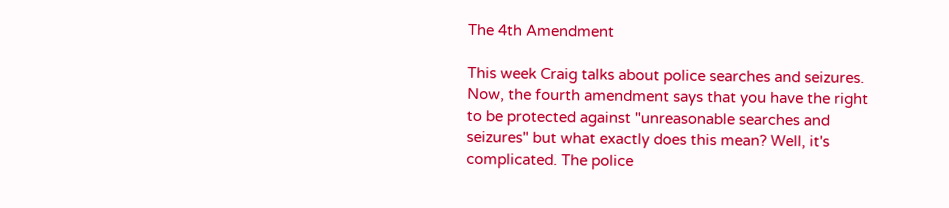The 4th Amendment

This week Craig talks about police searches and seizures. Now, the fourth amendment says that you have the right to be protected against "unreasonable searches and seizures" but what exactly does this mean? Well, it's complicated. The police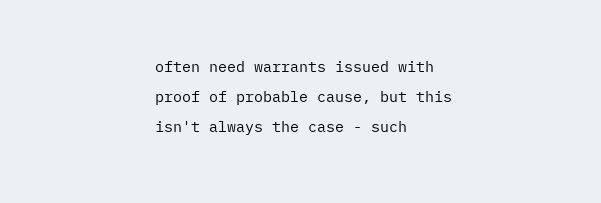often need warrants issued with proof of probable cause, but this isn't always the case - such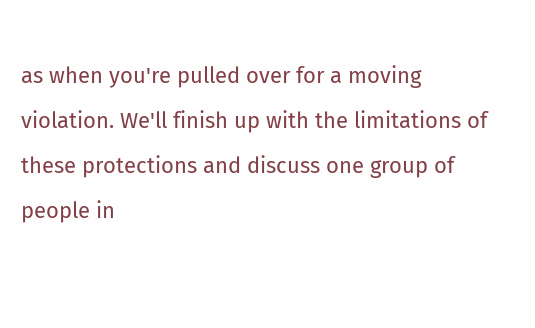as when you're pulled over for a moving violation. We'll finish up with the limitations of these protections and discuss one group of people in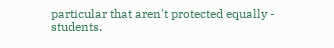particular that aren't protected equally - students.